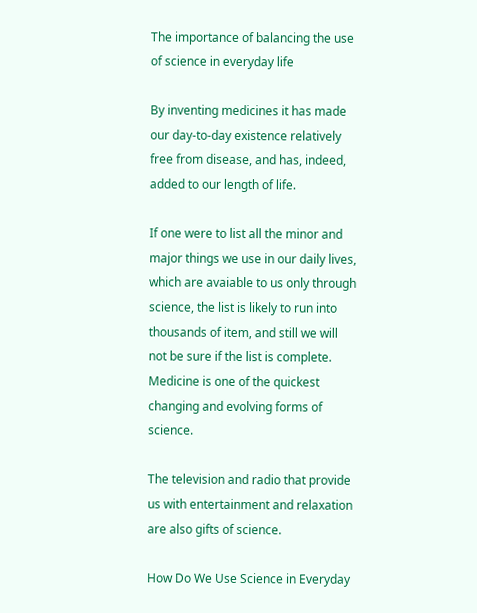The importance of balancing the use of science in everyday life

By inventing medicines it has made our day-to-day existence relatively free from disease, and has, indeed, added to our length of life.

If one were to list all the minor and major things we use in our daily lives, which are avaiable to us only through science, the list is likely to run into thousands of item, and still we will not be sure if the list is complete. Medicine is one of the quickest changing and evolving forms of science.

The television and radio that provide us with entertainment and relaxation are also gifts of science.

How Do We Use Science in Everyday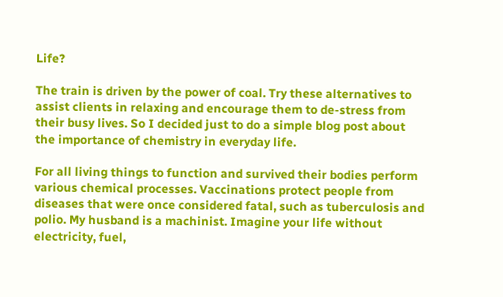Life?

The train is driven by the power of coal. Try these alternatives to assist clients in relaxing and encourage them to de-stress from their busy lives. So I decided just to do a simple blog post about the importance of chemistry in everyday life.

For all living things to function and survived their bodies perform various chemical processes. Vaccinations protect people from diseases that were once considered fatal, such as tuberculosis and polio. My husband is a machinist. Imagine your life without electricity, fuel,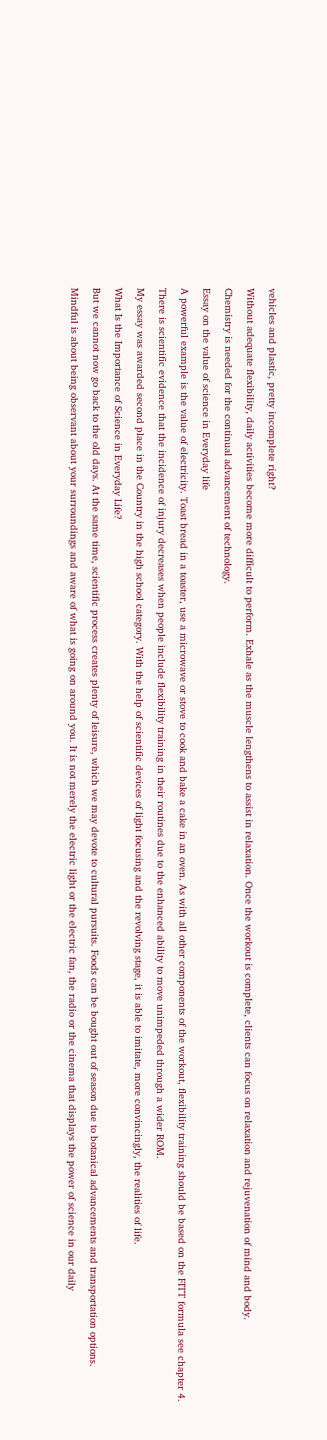vehicles and plastic, pretty incomplete right?

Without adequate flexibility, daily activities become more difficult to perform. Exhale as the muscle lengthens to assist in relaxation. Once the workout is complete, clients can focus on relaxation and rejuvenation of mind and body.

Chemistry is needed for the continual advancement of technology.

Essay on the value of science in Everyday life

A powerful example is the value of electricity. Toast bread in a toaster, use a microwave or stove to cook and bake a cake in an oven. As with all other components of the workout, flexibility training should be based on the FITT formula see chapter 4.

There is scientific evidence that the incidence of injury decreases when people include flexibility training in their routines due to the enhanced ability to move unimpeded through a wider ROM.

My essay was awarded second place in the Country in the high school category. With the help of scientific devices of light focusing and the revolving stage, it is able to imitate, more convincingly, the realities of life.

What Is the Importance of Science in Everyday Life?

But we cannot now go back to the old days. At the same time, scientific process creates plenty of leisure, which we may devote to cultural pursuits. Foods can be bought out of season due to botanical advancements and transportation options.

Mindful is about being observant about your surroundings and aware of what is going on around you. It is not merely the electric light or the electric fan, the radio or the cinema that displays the power of science in our daily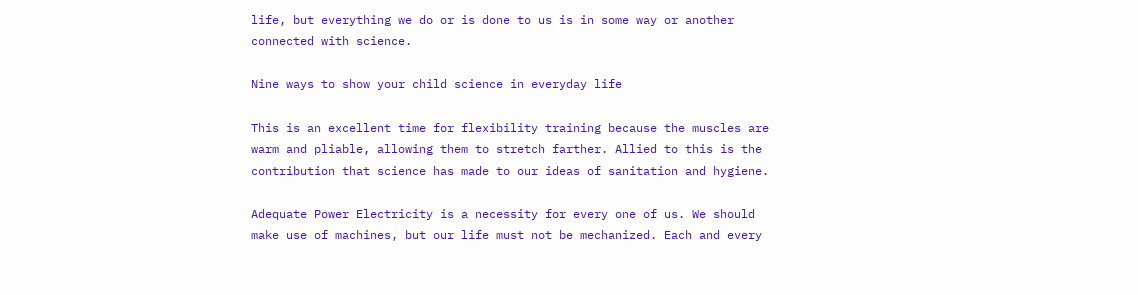life, but everything we do or is done to us is in some way or another connected with science.

Nine ways to show your child science in everyday life

This is an excellent time for flexibility training because the muscles are warm and pliable, allowing them to stretch farther. Allied to this is the contribution that science has made to our ideas of sanitation and hygiene.

Adequate Power Electricity is a necessity for every one of us. We should make use of machines, but our life must not be mechanized. Each and every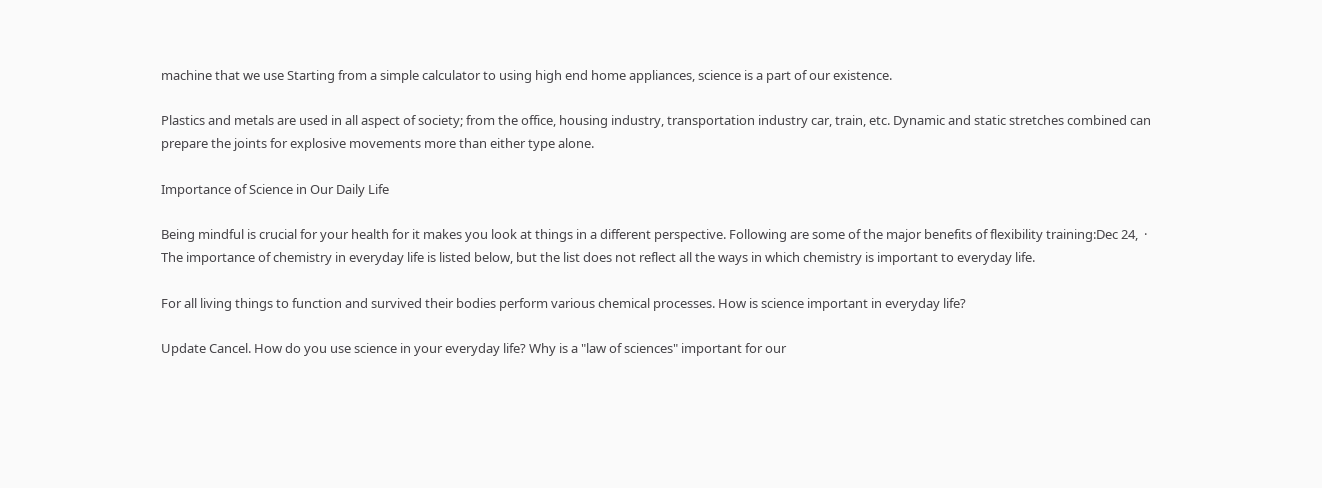machine that we use Starting from a simple calculator to using high end home appliances, science is a part of our existence.

Plastics and metals are used in all aspect of society; from the office, housing industry, transportation industry car, train, etc. Dynamic and static stretches combined can prepare the joints for explosive movements more than either type alone.

Importance of Science in Our Daily Life

Being mindful is crucial for your health for it makes you look at things in a different perspective. Following are some of the major benefits of flexibility training:Dec 24,  · The importance of chemistry in everyday life is listed below, but the list does not reflect all the ways in which chemistry is important to everyday life.

For all living things to function and survived their bodies perform various chemical processes. How is science important in everyday life?

Update Cancel. How do you use science in your everyday life? Why is a "law of sciences" important for our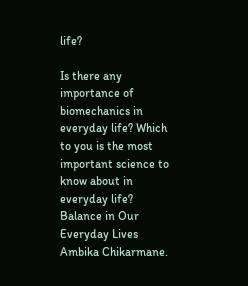life?

Is there any importance of biomechanics in everyday life? Which to you is the most important science to know about in everyday life? Balance in Our Everyday Lives Ambika Chikarmane.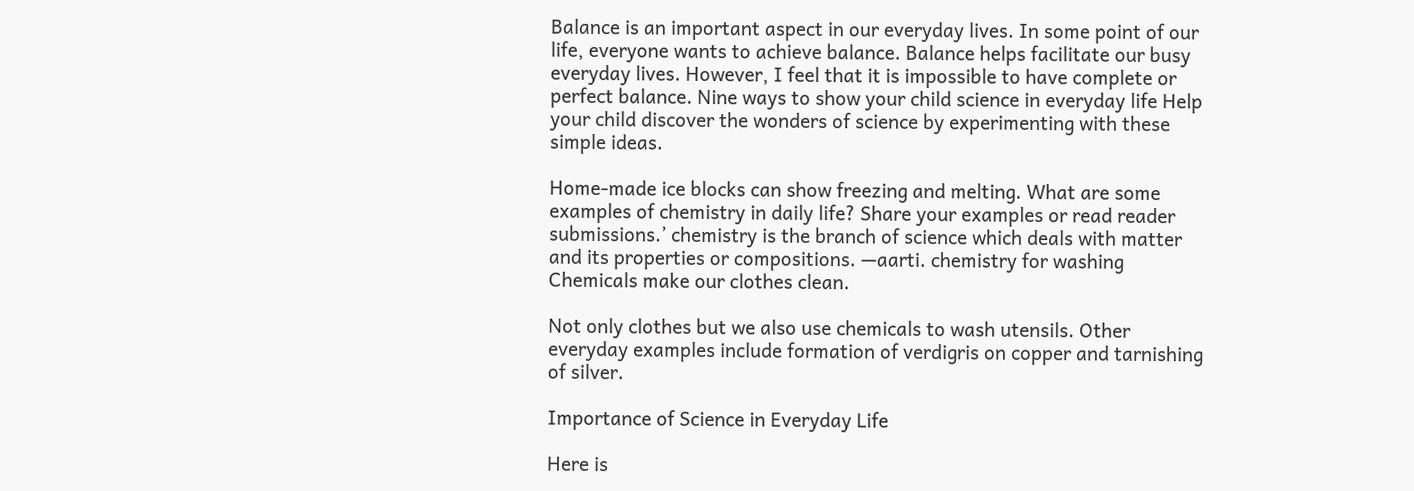Balance is an important aspect in our everyday lives. In some point of our life, everyone wants to achieve balance. Balance helps facilitate our busy everyday lives. However, I feel that it is impossible to have complete or perfect balance. Nine ways to show your child science in everyday life Help your child discover the wonders of science by experimenting with these simple ideas.

Home-made ice blocks can show freezing and melting. What are some examples of chemistry in daily life? Share your examples or read reader submissions.’ chemistry is the branch of science which deals with matter and its properties or compositions. —aarti. chemistry for washing Chemicals make our clothes clean.

Not only clothes but we also use chemicals to wash utensils. Other everyday examples include formation of verdigris on copper and tarnishing of silver.

Importance of Science in Everyday Life

Here is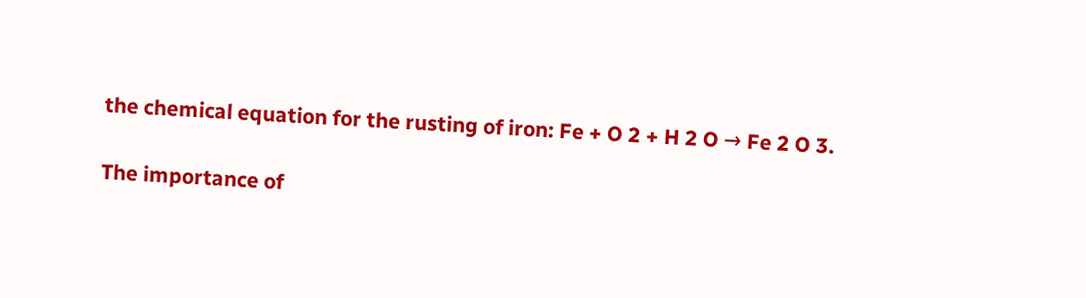the chemical equation for the rusting of iron: Fe + O 2 + H 2 O → Fe 2 O 3.

The importance of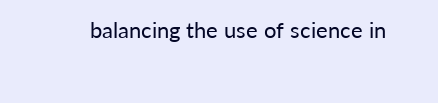balancing the use of science in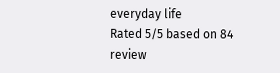everyday life
Rated 5/5 based on 84 review